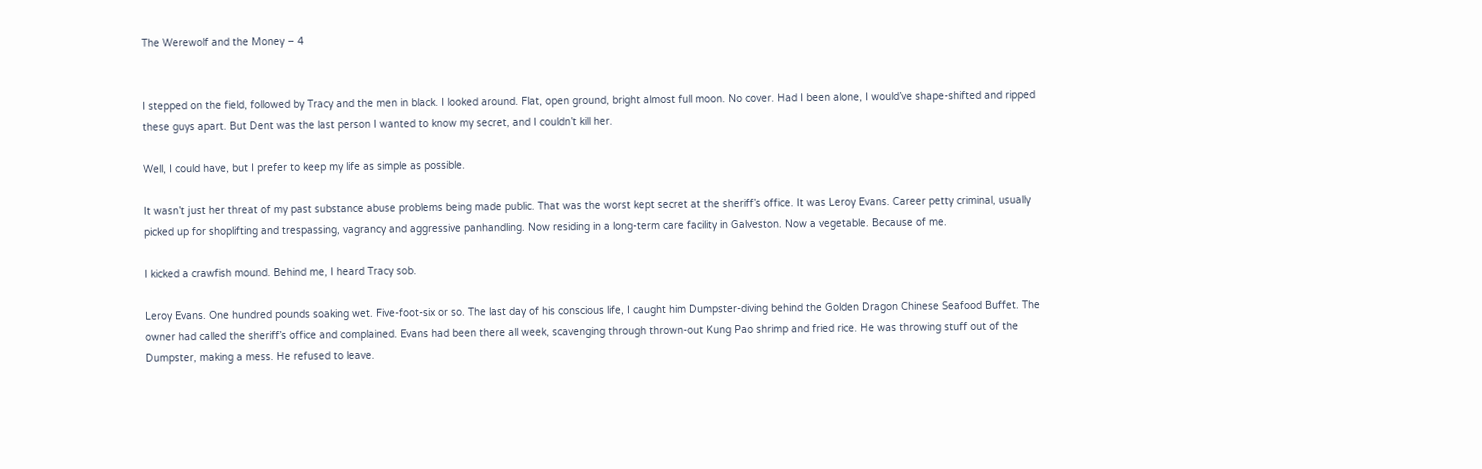The Werewolf and the Money – 4


I stepped on the field, followed by Tracy and the men in black. I looked around. Flat, open ground, bright almost full moon. No cover. Had I been alone, I would’ve shape-shifted and ripped these guys apart. But Dent was the last person I wanted to know my secret, and I couldn’t kill her.

Well, I could have, but I prefer to keep my life as simple as possible.

It wasn’t just her threat of my past substance abuse problems being made public. That was the worst kept secret at the sheriff’s office. It was Leroy Evans. Career petty criminal, usually picked up for shoplifting and trespassing, vagrancy and aggressive panhandling. Now residing in a long-term care facility in Galveston. Now a vegetable. Because of me.

I kicked a crawfish mound. Behind me, I heard Tracy sob.

Leroy Evans. One hundred pounds soaking wet. Five-foot-six or so. The last day of his conscious life, I caught him Dumpster-diving behind the Golden Dragon Chinese Seafood Buffet. The owner had called the sheriff’s office and complained. Evans had been there all week, scavenging through thrown-out Kung Pao shrimp and fried rice. He was throwing stuff out of the Dumpster, making a mess. He refused to leave.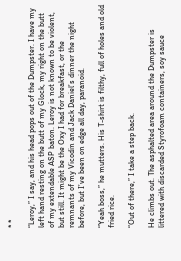* *

“Leroy,” I say, and his head pops out of the Dumpster. I have my left hand resting on the butt of my Glock, my right on the butt of my extendable ASP baton. Leroy is not known to be violent, but still. It might be the Oxy I had for breakfast, or the remnants of my Vicodin and Jack Daniel’s dinner the night before, but I’ve been on edge all day, paranoid.

“Yeah boss,” he mutters. His T-shirt is filthy, full of holes and old fried rice.

“Out of there,” I take a step back.

He climbs out. The asphalted area around the Dumpster is littered with discarded Styrofoam containers, soy sauce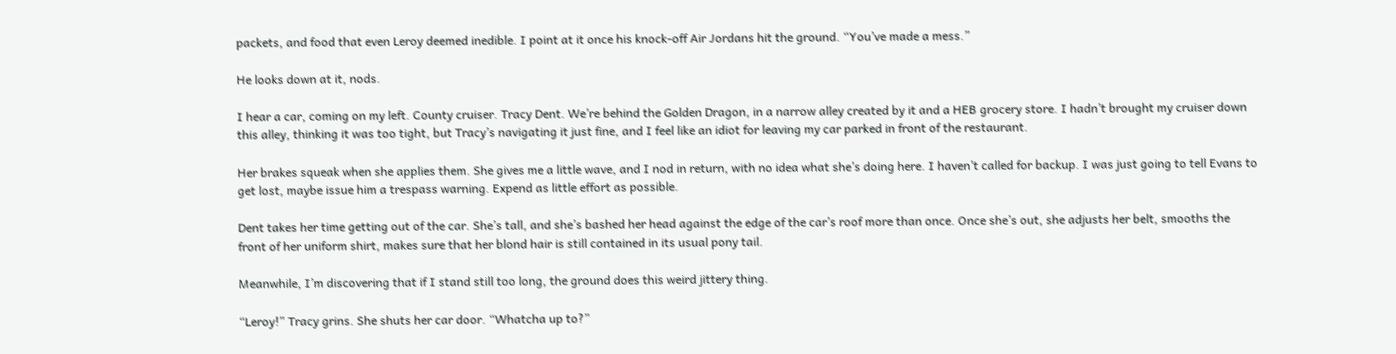packets, and food that even Leroy deemed inedible. I point at it once his knock-off Air Jordans hit the ground. “You’ve made a mess.”

He looks down at it, nods.

I hear a car, coming on my left. County cruiser. Tracy Dent. We’re behind the Golden Dragon, in a narrow alley created by it and a HEB grocery store. I hadn’t brought my cruiser down this alley, thinking it was too tight, but Tracy’s navigating it just fine, and I feel like an idiot for leaving my car parked in front of the restaurant.

Her brakes squeak when she applies them. She gives me a little wave, and I nod in return, with no idea what she’s doing here. I haven’t called for backup. I was just going to tell Evans to get lost, maybe issue him a trespass warning. Expend as little effort as possible.

Dent takes her time getting out of the car. She’s tall, and she’s bashed her head against the edge of the car’s roof more than once. Once she’s out, she adjusts her belt, smooths the front of her uniform shirt, makes sure that her blond hair is still contained in its usual pony tail.

Meanwhile, I’m discovering that if I stand still too long, the ground does this weird jittery thing.

“Leroy!” Tracy grins. She shuts her car door. “Whatcha up to?”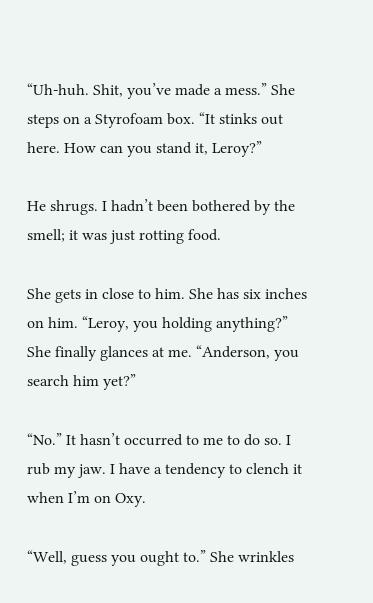“Uh-huh. Shit, you’ve made a mess.” She steps on a Styrofoam box. “It stinks out here. How can you stand it, Leroy?”

He shrugs. I hadn’t been bothered by the smell; it was just rotting food.

She gets in close to him. She has six inches on him. “Leroy, you holding anything?” She finally glances at me. “Anderson, you search him yet?”

“No.” It hasn’t occurred to me to do so. I rub my jaw. I have a tendency to clench it when I’m on Oxy.

“Well, guess you ought to.” She wrinkles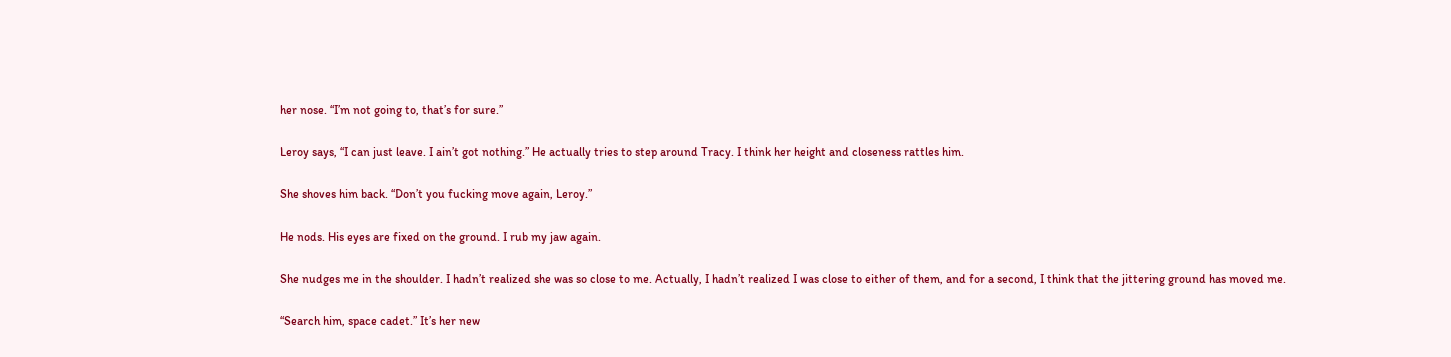her nose. “I’m not going to, that’s for sure.”

Leroy says, “I can just leave. I ain’t got nothing.” He actually tries to step around Tracy. I think her height and closeness rattles him.

She shoves him back. “Don’t you fucking move again, Leroy.”

He nods. His eyes are fixed on the ground. I rub my jaw again.

She nudges me in the shoulder. I hadn’t realized she was so close to me. Actually, I hadn’t realized I was close to either of them, and for a second, I think that the jittering ground has moved me.

“Search him, space cadet.” It’s her new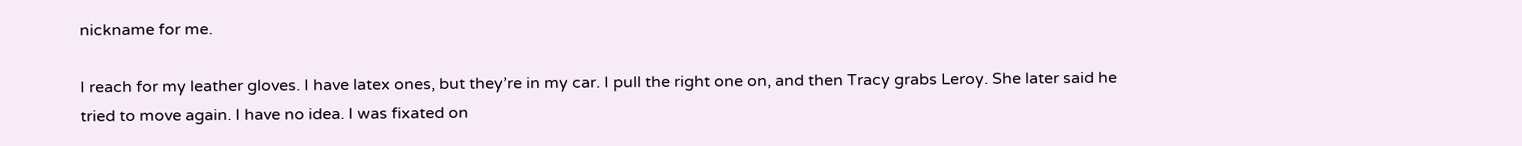nickname for me.

I reach for my leather gloves. I have latex ones, but they’re in my car. I pull the right one on, and then Tracy grabs Leroy. She later said he tried to move again. I have no idea. I was fixated on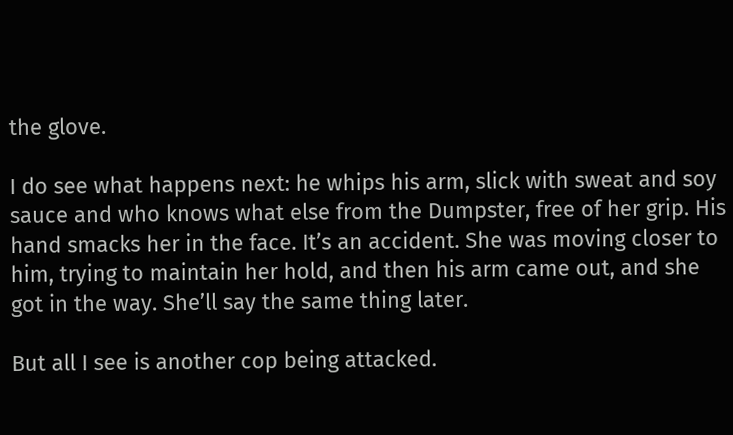the glove.

I do see what happens next: he whips his arm, slick with sweat and soy sauce and who knows what else from the Dumpster, free of her grip. His hand smacks her in the face. It’s an accident. She was moving closer to him, trying to maintain her hold, and then his arm came out, and she got in the way. She’ll say the same thing later.

But all I see is another cop being attacked.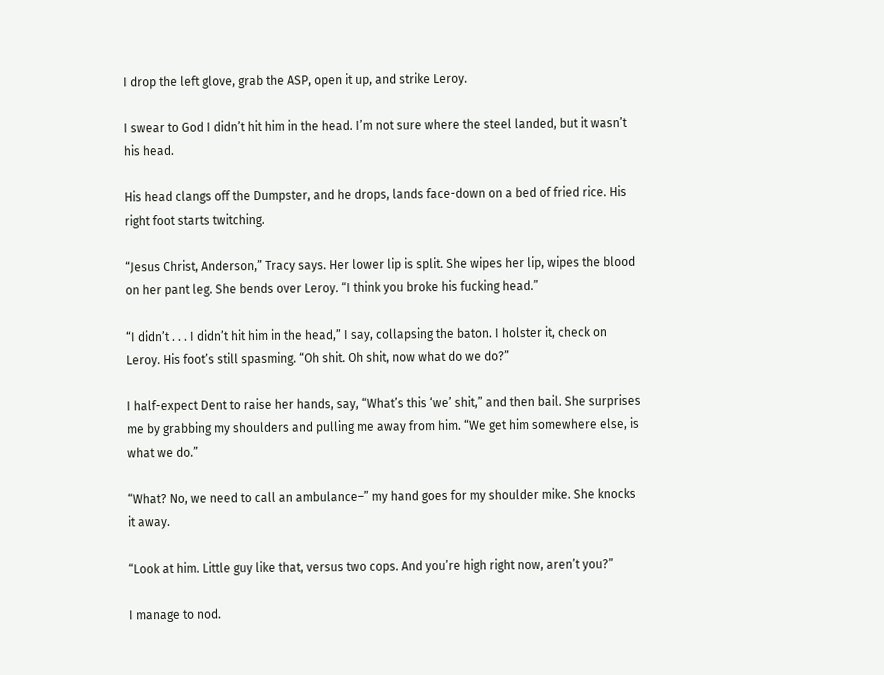I drop the left glove, grab the ASP, open it up, and strike Leroy.

I swear to God I didn’t hit him in the head. I’m not sure where the steel landed, but it wasn’t his head.

His head clangs off the Dumpster, and he drops, lands face-down on a bed of fried rice. His right foot starts twitching.

“Jesus Christ, Anderson,” Tracy says. Her lower lip is split. She wipes her lip, wipes the blood on her pant leg. She bends over Leroy. “I think you broke his fucking head.”

“I didn’t . . . I didn’t hit him in the head,” I say, collapsing the baton. I holster it, check on Leroy. His foot’s still spasming. “Oh shit. Oh shit, now what do we do?”

I half-expect Dent to raise her hands, say, “What’s this ‘we’ shit,” and then bail. She surprises me by grabbing my shoulders and pulling me away from him. “We get him somewhere else, is what we do.”

“What? No, we need to call an ambulance–” my hand goes for my shoulder mike. She knocks it away.

“Look at him. Little guy like that, versus two cops. And you’re high right now, aren’t you?”

I manage to nod.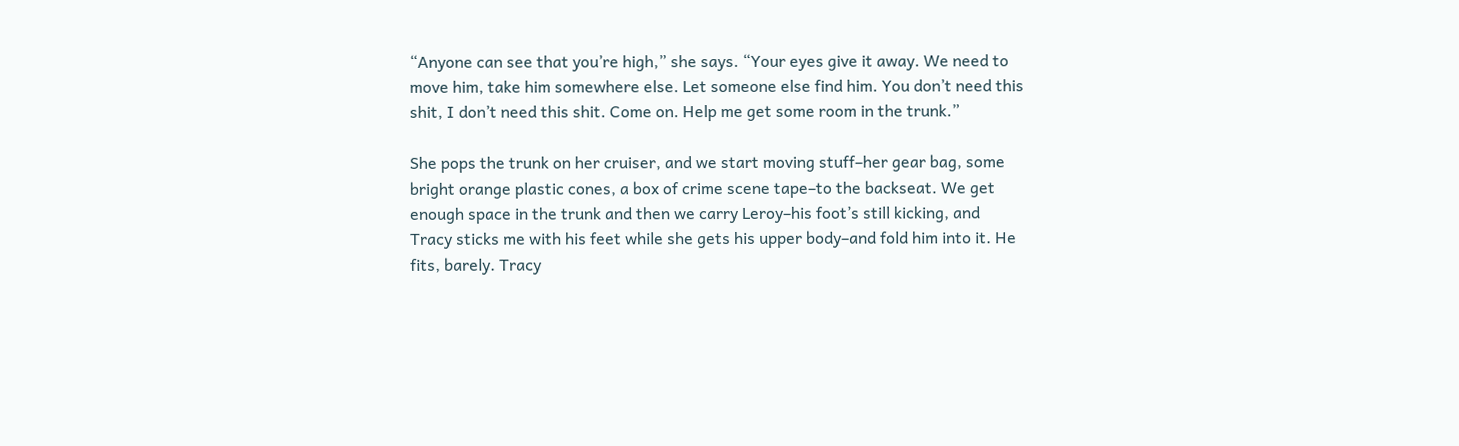“Anyone can see that you’re high,” she says. “Your eyes give it away. We need to move him, take him somewhere else. Let someone else find him. You don’t need this shit, I don’t need this shit. Come on. Help me get some room in the trunk.”

She pops the trunk on her cruiser, and we start moving stuff–her gear bag, some bright orange plastic cones, a box of crime scene tape–to the backseat. We get enough space in the trunk and then we carry Leroy–his foot’s still kicking, and Tracy sticks me with his feet while she gets his upper body–and fold him into it. He fits, barely. Tracy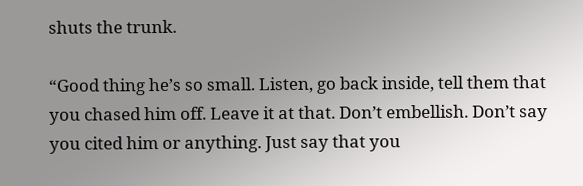shuts the trunk.

“Good thing he’s so small. Listen, go back inside, tell them that you chased him off. Leave it at that. Don’t embellish. Don’t say you cited him or anything. Just say that you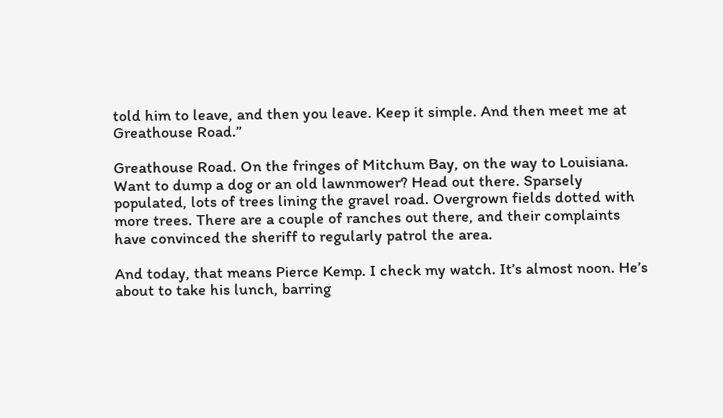told him to leave, and then you leave. Keep it simple. And then meet me at Greathouse Road.”

Greathouse Road. On the fringes of Mitchum Bay, on the way to Louisiana. Want to dump a dog or an old lawnmower? Head out there. Sparsely populated, lots of trees lining the gravel road. Overgrown fields dotted with more trees. There are a couple of ranches out there, and their complaints have convinced the sheriff to regularly patrol the area.

And today, that means Pierce Kemp. I check my watch. It’s almost noon. He’s about to take his lunch, barring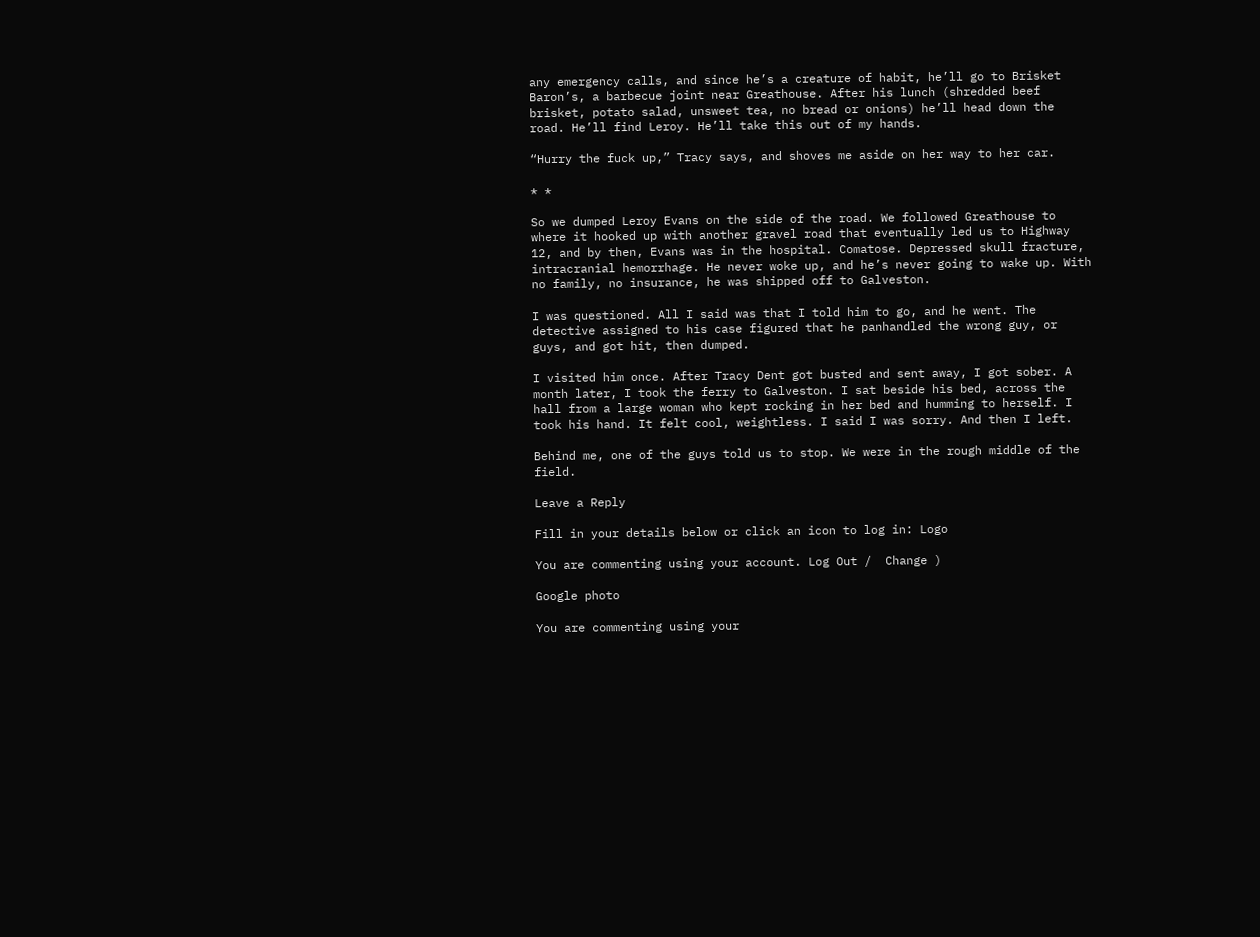any emergency calls, and since he’s a creature of habit, he’ll go to Brisket Baron’s, a barbecue joint near Greathouse. After his lunch (shredded beef brisket, potato salad, unsweet tea, no bread or onions) he’ll head down the road. He’ll find Leroy. He’ll take this out of my hands.

“Hurry the fuck up,” Tracy says, and shoves me aside on her way to her car.

* *

So we dumped Leroy Evans on the side of the road. We followed Greathouse to where it hooked up with another gravel road that eventually led us to Highway 12, and by then, Evans was in the hospital. Comatose. Depressed skull fracture, intracranial hemorrhage. He never woke up, and he’s never going to wake up. With no family, no insurance, he was shipped off to Galveston.

I was questioned. All I said was that I told him to go, and he went. The detective assigned to his case figured that he panhandled the wrong guy, or guys, and got hit, then dumped.

I visited him once. After Tracy Dent got busted and sent away, I got sober. A month later, I took the ferry to Galveston. I sat beside his bed, across the hall from a large woman who kept rocking in her bed and humming to herself. I took his hand. It felt cool, weightless. I said I was sorry. And then I left.

Behind me, one of the guys told us to stop. We were in the rough middle of the field.

Leave a Reply

Fill in your details below or click an icon to log in: Logo

You are commenting using your account. Log Out /  Change )

Google photo

You are commenting using your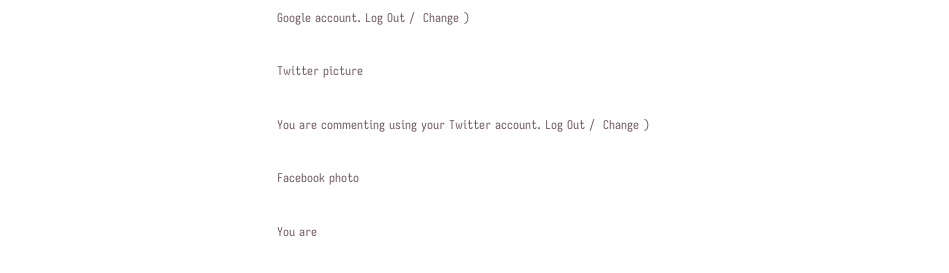Google account. Log Out /  Change )

Twitter picture

You are commenting using your Twitter account. Log Out /  Change )

Facebook photo

You are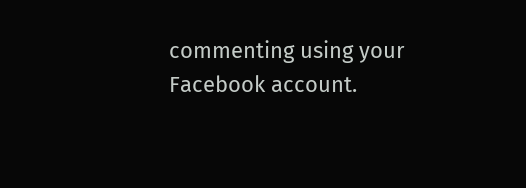commenting using your Facebook account.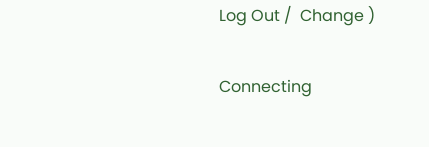Log Out /  Change )

Connecting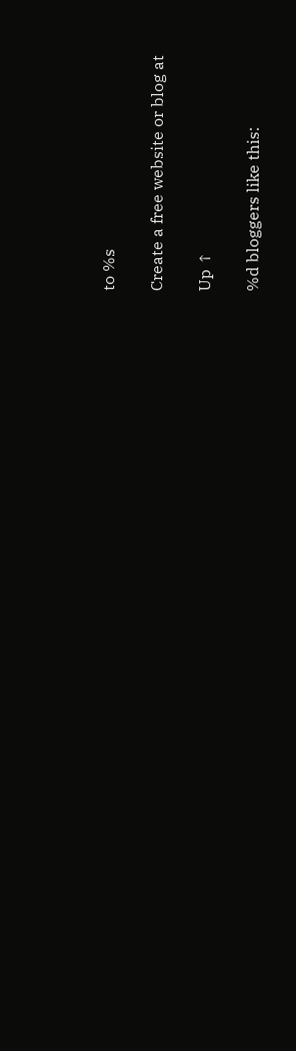to %s

Create a free website or blog at

Up ↑

%d bloggers like this: